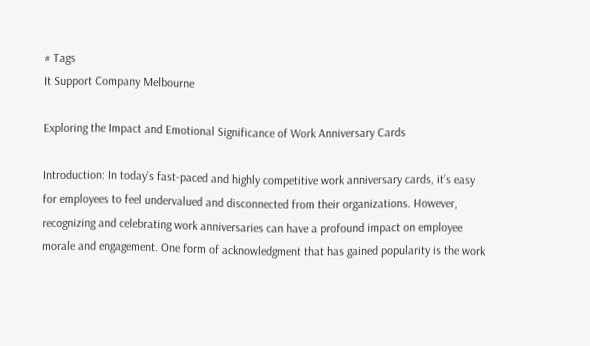# Tags
It Support Company Melbourne

Exploring the Impact and Emotional Significance of Work Anniversary Cards

Introduction: In today’s fast-paced and highly competitive work anniversary cards, it’s easy for employees to feel undervalued and disconnected from their organizations. However, recognizing and celebrating work anniversaries can have a profound impact on employee morale and engagement. One form of acknowledgment that has gained popularity is the work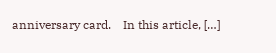anniversary card.    In this article, […]